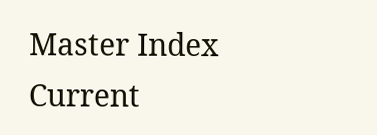Master Index Current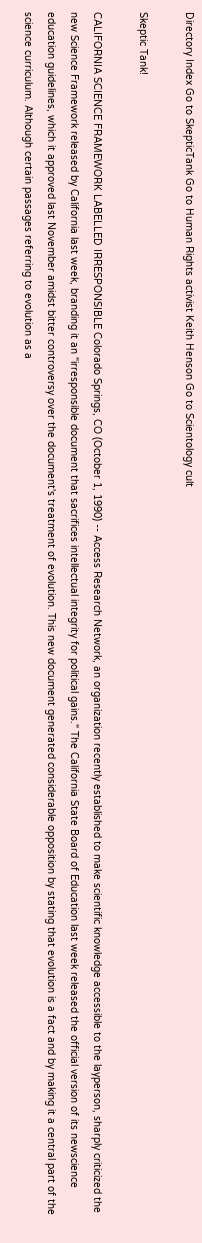Directory Index Go to SkepticTank Go to Human Rights activist Keith Henson Go to Scientology cult

Skeptic Tank!

CALIFORNIA SCIENCE FRAMEWORK LABELLED IRRESPONSIBLE Colorado Springs, CO (October 1, 1990) -- Access Research Network, an organization recently established to make scientific knowledge accessible to the layperson, sharply criticized the new Science Framework released by California last week, branding it an "irresponsible document that sacrifices intellectual integrity for political gains." The California State Board of Education last week released the official version of its newscience education guidelines, which it approved last November amidst bitter controversy over the document's treatment of evolution. This new document generated considerable opposition by stating that evolution is a fact and by making it a central part of the science curriculum. Although certain passages referring to evolution as a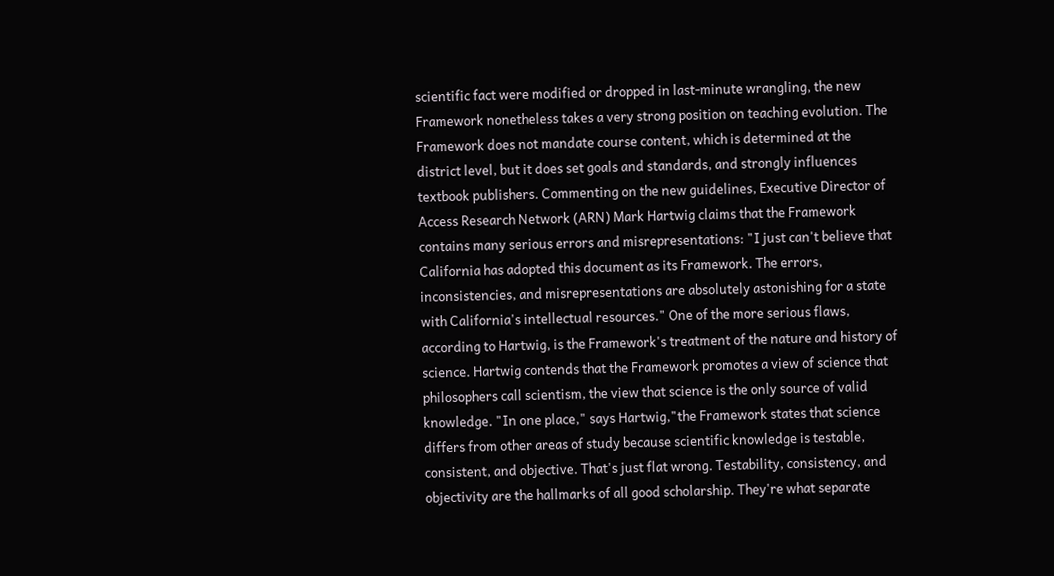scientific fact were modified or dropped in last-minute wrangling, the new Framework nonetheless takes a very strong position on teaching evolution. The Framework does not mandate course content, which is determined at the district level, but it does set goals and standards, and strongly influences textbook publishers. Commenting on the new guidelines, Executive Director of Access Research Network (ARN) Mark Hartwig claims that the Framework contains many serious errors and misrepresentations: "I just can't believe that California has adopted this document as its Framework. The errors, inconsistencies, and misrepresentations are absolutely astonishing for a state with California's intellectual resources." One of the more serious flaws, according to Hartwig, is the Framework's treatment of the nature and history of science. Hartwig contends that the Framework promotes a view of science that philosophers call scientism, the view that science is the only source of valid knowledge. "In one place," says Hartwig,"the Framework states that science differs from other areas of study because scientific knowledge is testable, consistent, and objective. That's just flat wrong. Testability, consistency, and objectivity are the hallmarks of all good scholarship. They're what separate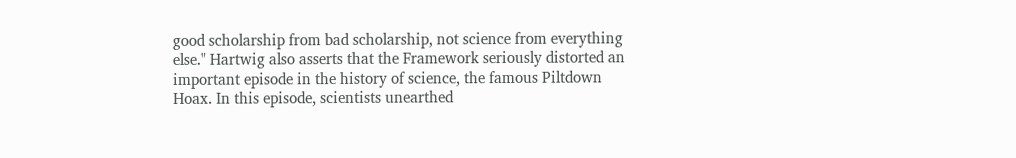good scholarship from bad scholarship, not science from everything else." Hartwig also asserts that the Framework seriously distorted an important episode in the history of science, the famous Piltdown Hoax. In this episode, scientists unearthed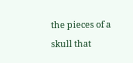the pieces of a skull that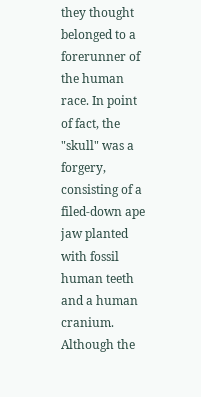they thought belonged to a forerunner of the human race. In point of fact, the "skull" was a forgery, consisting of a filed-down ape jaw planted with fossil human teeth and a human cranium. Although the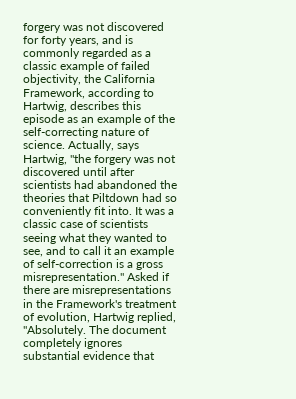forgery was not discovered for forty years, and is commonly regarded as a classic example of failed objectivity, the California Framework, according to Hartwig, describes this episode as an example of the self-correcting nature of science. Actually, says Hartwig, "the forgery was not discovered until after scientists had abandoned the theories that Piltdown had so conveniently fit into. It was a classic case of scientists seeing what they wanted to see, and to call it an example of self-correction is a gross misrepresentation." Asked if there are misrepresentations in the Framework's treatment of evolution, Hartwig replied, "Absolutely. The document completely ignores substantial evidence that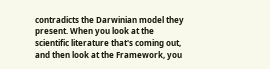contradicts the Darwinian model they present. When you look at the scientific literature that's coming out, and then look at the Framework, you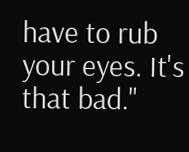have to rub your eyes. It's that bad."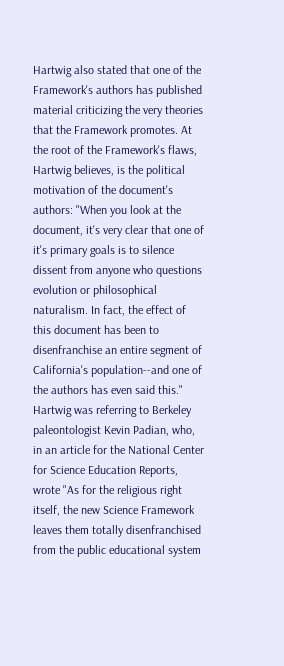Hartwig also stated that one of the Framework's authors has published material criticizing the very theories that the Framework promotes. At the root of the Framework's flaws, Hartwig believes, is the political motivation of the document's authors: "When you look at the document, it's very clear that one of it's primary goals is to silence dissent from anyone who questions evolution or philosophical naturalism. In fact, the effect of this document has been to disenfranchise an entire segment of California's population--and one of the authors has even said this." Hartwig was referring to Berkeley paleontologist Kevin Padian, who, in an article for the National Center for Science Education Reports, wrote "As for the religious right itself, the new Science Framework leaves them totally disenfranchised from the public educational system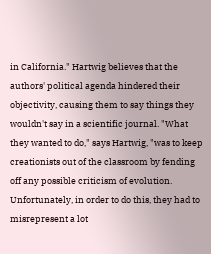in California." Hartwig believes that the authors' political agenda hindered their objectivity, causing them to say things they wouldn't say in a scientific journal. "What they wanted to do," says Hartwig, "was to keep creationists out of the classroom by fending off any possible criticism of evolution. Unfortunately, in order to do this, they had to misrepresent a lot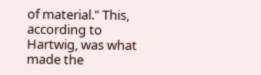of material." This, according to Hartwig, was what made the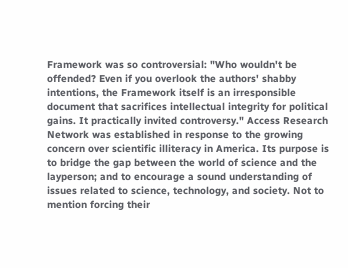Framework was so controversial: "Who wouldn't be offended? Even if you overlook the authors' shabby intentions, the Framework itself is an irresponsible document that sacrifices intellectual integrity for political gains. It practically invited controversy." Access Research Network was established in response to the growing concern over scientific illiteracy in America. Its purpose is to bridge the gap between the world of science and the layperson; and to encourage a sound understanding of issues related to science, technology, and society. Not to mention forcing their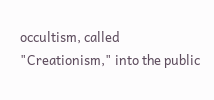occultism, called "Creationism," into the public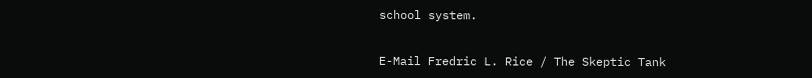school system.


E-Mail Fredric L. Rice / The Skeptic Tank